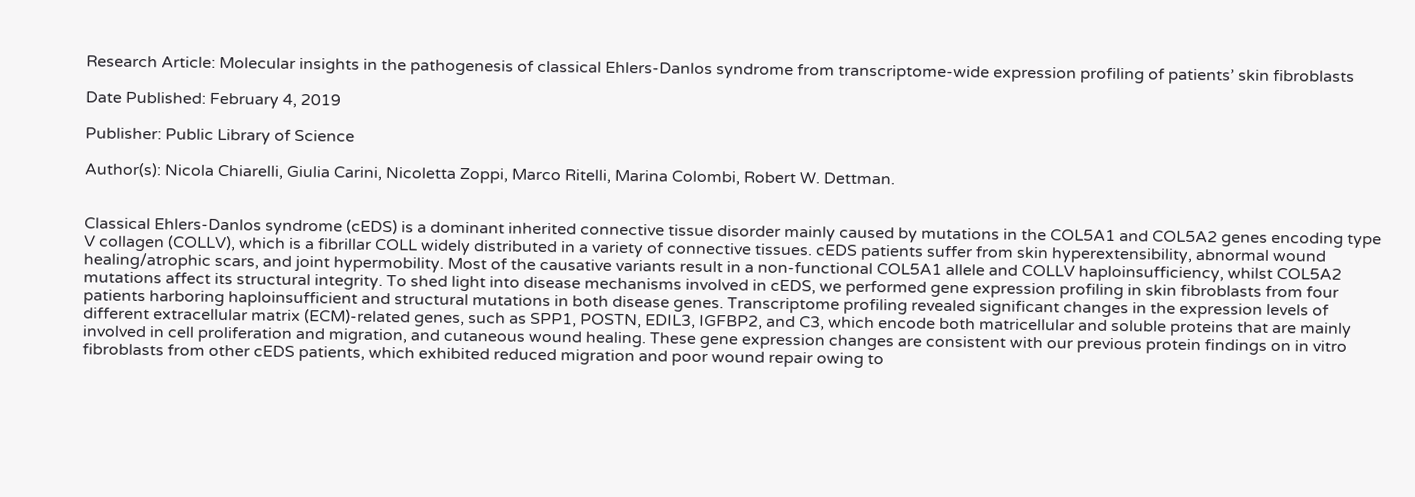Research Article: Molecular insights in the pathogenesis of classical Ehlers-Danlos syndrome from transcriptome-wide expression profiling of patients’ skin fibroblasts

Date Published: February 4, 2019

Publisher: Public Library of Science

Author(s): Nicola Chiarelli, Giulia Carini, Nicoletta Zoppi, Marco Ritelli, Marina Colombi, Robert W. Dettman.


Classical Ehlers-Danlos syndrome (cEDS) is a dominant inherited connective tissue disorder mainly caused by mutations in the COL5A1 and COL5A2 genes encoding type V collagen (COLLV), which is a fibrillar COLL widely distributed in a variety of connective tissues. cEDS patients suffer from skin hyperextensibility, abnormal wound healing/atrophic scars, and joint hypermobility. Most of the causative variants result in a non-functional COL5A1 allele and COLLV haploinsufficiency, whilst COL5A2 mutations affect its structural integrity. To shed light into disease mechanisms involved in cEDS, we performed gene expression profiling in skin fibroblasts from four patients harboring haploinsufficient and structural mutations in both disease genes. Transcriptome profiling revealed significant changes in the expression levels of different extracellular matrix (ECM)-related genes, such as SPP1, POSTN, EDIL3, IGFBP2, and C3, which encode both matricellular and soluble proteins that are mainly involved in cell proliferation and migration, and cutaneous wound healing. These gene expression changes are consistent with our previous protein findings on in vitro fibroblasts from other cEDS patients, which exhibited reduced migration and poor wound repair owing to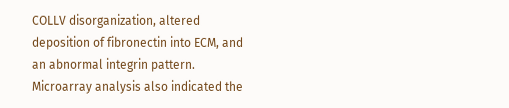COLLV disorganization, altered deposition of fibronectin into ECM, and an abnormal integrin pattern. Microarray analysis also indicated the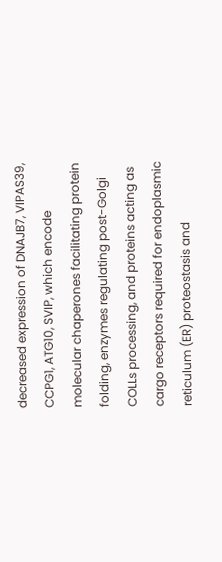decreased expression of DNAJB7, VIPAS39, CCPG1, ATG10, SVIP, which encode molecular chaperones facilitating protein folding, enzymes regulating post-Golgi COLLs processing, and proteins acting as cargo receptors required for endoplasmic reticulum (ER) proteostasis and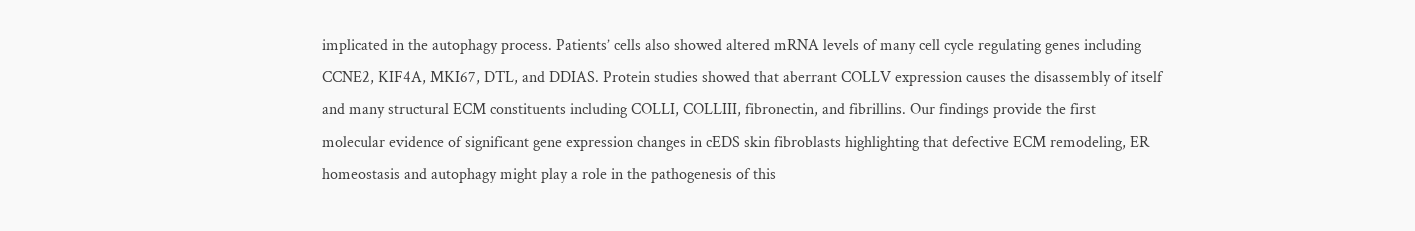implicated in the autophagy process. Patients’ cells also showed altered mRNA levels of many cell cycle regulating genes including CCNE2, KIF4A, MKI67, DTL, and DDIAS. Protein studies showed that aberrant COLLV expression causes the disassembly of itself and many structural ECM constituents including COLLI, COLLIII, fibronectin, and fibrillins. Our findings provide the first molecular evidence of significant gene expression changes in cEDS skin fibroblasts highlighting that defective ECM remodeling, ER homeostasis and autophagy might play a role in the pathogenesis of this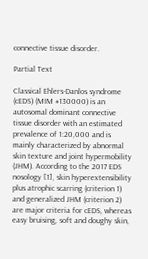connective tissue disorder.

Partial Text

Classical Ehlers-Danlos syndrome (cEDS) (MIM #130000) is an autosomal dominant connective tissue disorder with an estimated prevalence of 1:20,000 and is mainly characterized by abnormal skin texture and joint hypermobility (JHM). According to the 2017 EDS nosology [1], skin hyperextensibility plus atrophic scarring (criterion 1) and generalized JHM (criterion 2) are major criteria for cEDS, whereas easy bruising, soft and doughy skin,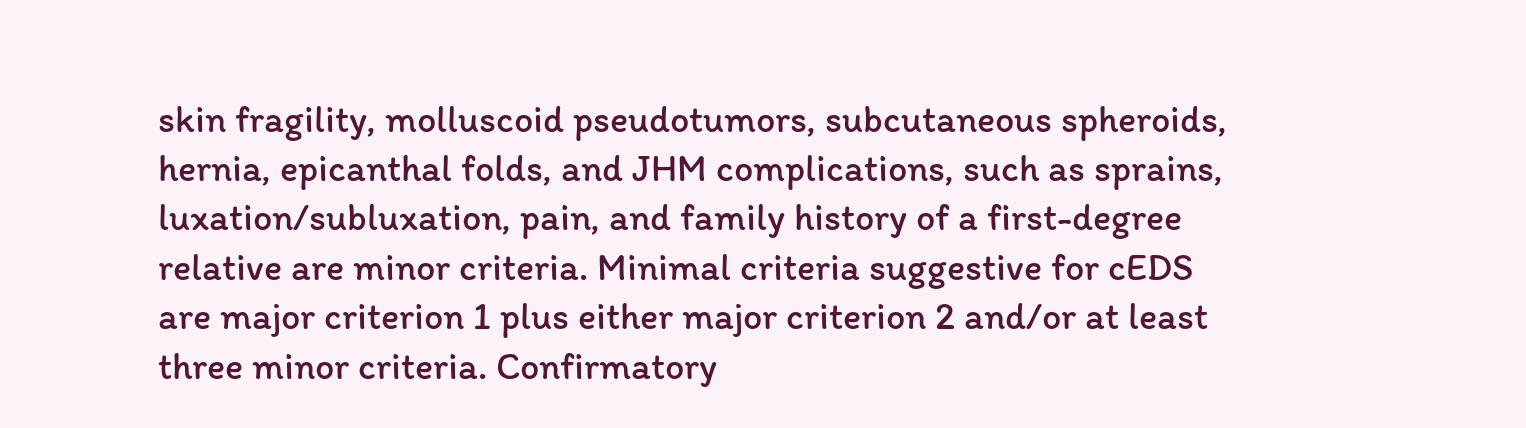skin fragility, molluscoid pseudotumors, subcutaneous spheroids, hernia, epicanthal folds, and JHM complications, such as sprains, luxation/subluxation, pain, and family history of a first-degree relative are minor criteria. Minimal criteria suggestive for cEDS are major criterion 1 plus either major criterion 2 and/or at least three minor criteria. Confirmatory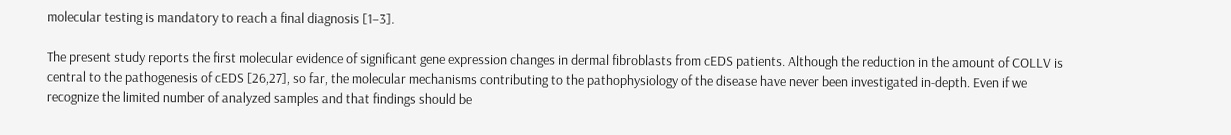molecular testing is mandatory to reach a final diagnosis [1–3].

The present study reports the first molecular evidence of significant gene expression changes in dermal fibroblasts from cEDS patients. Although the reduction in the amount of COLLV is central to the pathogenesis of cEDS [26,27], so far, the molecular mechanisms contributing to the pathophysiology of the disease have never been investigated in-depth. Even if we recognize the limited number of analyzed samples and that findings should be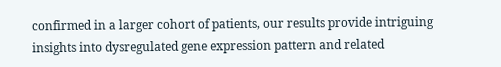confirmed in a larger cohort of patients, our results provide intriguing insights into dysregulated gene expression pattern and related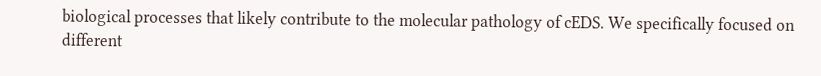biological processes that likely contribute to the molecular pathology of cEDS. We specifically focused on different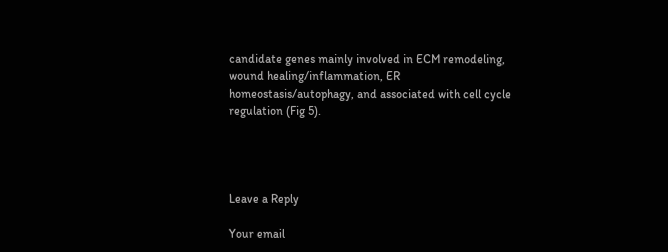candidate genes mainly involved in ECM remodeling, wound healing/inflammation, ER homeostasis/autophagy, and associated with cell cycle regulation (Fig 5).




Leave a Reply

Your email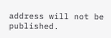address will not be published.